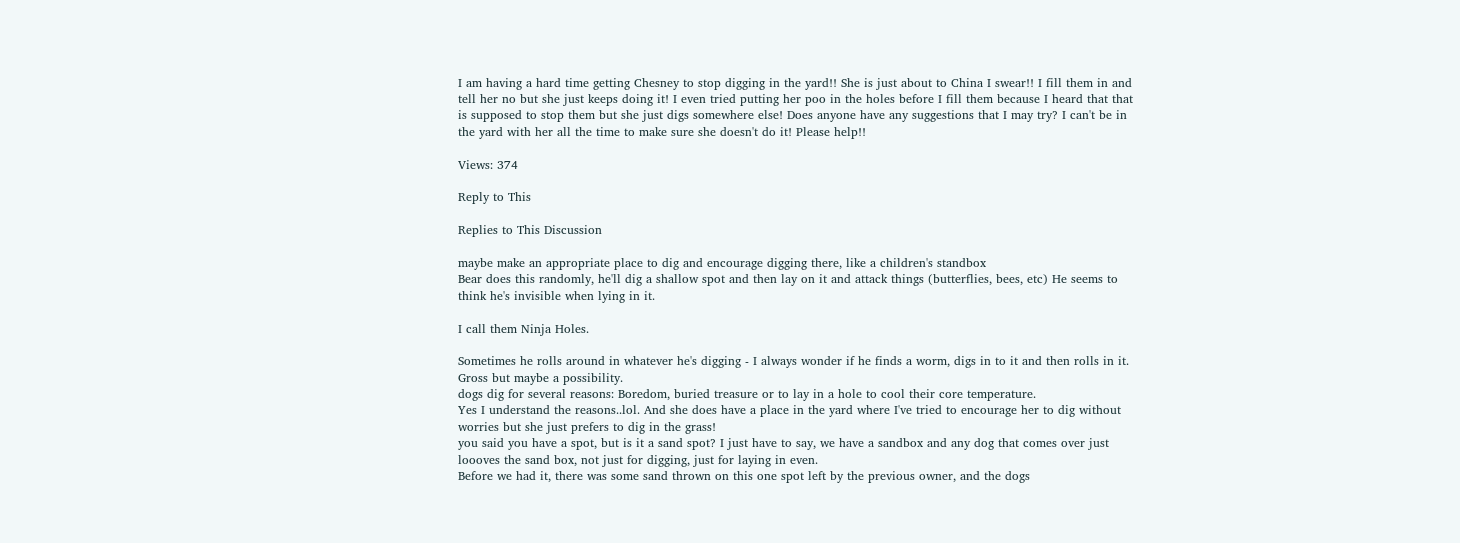I am having a hard time getting Chesney to stop digging in the yard!! She is just about to China I swear!! I fill them in and tell her no but she just keeps doing it! I even tried putting her poo in the holes before I fill them because I heard that that is supposed to stop them but she just digs somewhere else! Does anyone have any suggestions that I may try? I can't be in the yard with her all the time to make sure she doesn't do it! Please help!!

Views: 374

Reply to This

Replies to This Discussion

maybe make an appropriate place to dig and encourage digging there, like a children's standbox
Bear does this randomly, he'll dig a shallow spot and then lay on it and attack things (butterflies, bees, etc) He seems to think he's invisible when lying in it.

I call them Ninja Holes.

Sometimes he rolls around in whatever he's digging - I always wonder if he finds a worm, digs in to it and then rolls in it. Gross but maybe a possibility.
dogs dig for several reasons: Boredom, buried treasure or to lay in a hole to cool their core temperature.
Yes I understand the reasons..lol. And she does have a place in the yard where I've tried to encourage her to dig without worries but she just prefers to dig in the grass!
you said you have a spot, but is it a sand spot? I just have to say, we have a sandbox and any dog that comes over just loooves the sand box, not just for digging, just for laying in even.
Before we had it, there was some sand thrown on this one spot left by the previous owner, and the dogs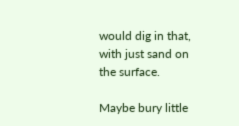would dig in that, with just sand on the surface.

Maybe bury little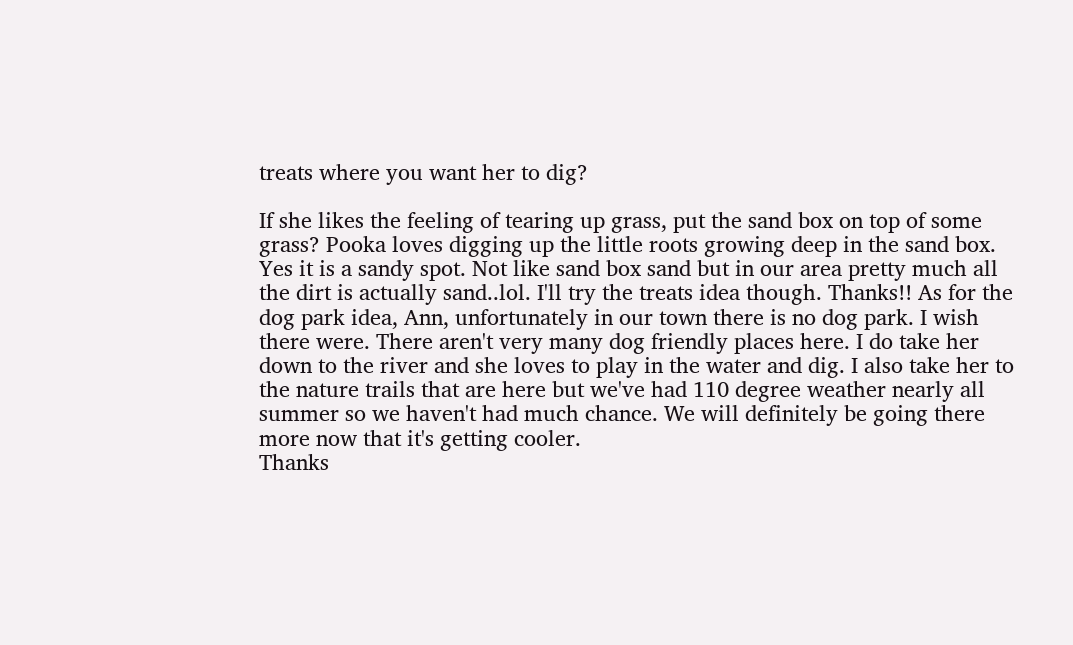treats where you want her to dig?

If she likes the feeling of tearing up grass, put the sand box on top of some grass? Pooka loves digging up the little roots growing deep in the sand box.
Yes it is a sandy spot. Not like sand box sand but in our area pretty much all the dirt is actually sand..lol. I'll try the treats idea though. Thanks!! As for the dog park idea, Ann, unfortunately in our town there is no dog park. I wish there were. There aren't very many dog friendly places here. I do take her down to the river and she loves to play in the water and dig. I also take her to the nature trails that are here but we've had 110 degree weather nearly all summer so we haven't had much chance. We will definitely be going there more now that it's getting cooler.
Thanks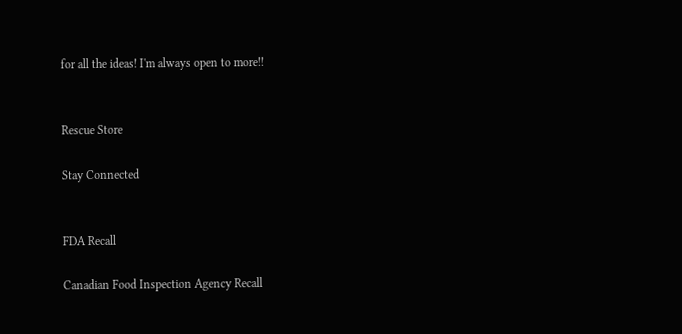for all the ideas! I'm always open to more!!


Rescue Store

Stay Connected


FDA Recall

Canadian Food Inspection Agency Recall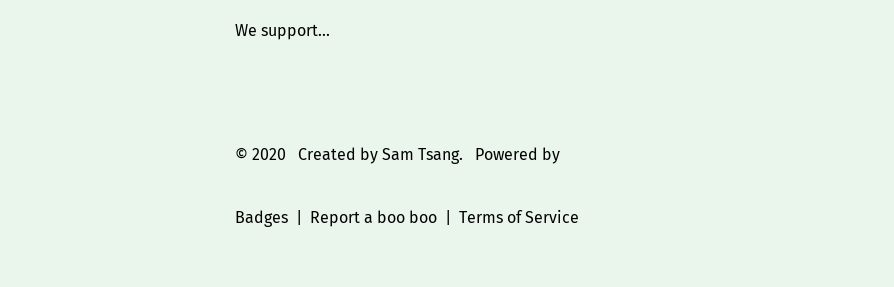We support...



© 2020   Created by Sam Tsang.   Powered by

Badges  |  Report a boo boo  |  Terms of Service